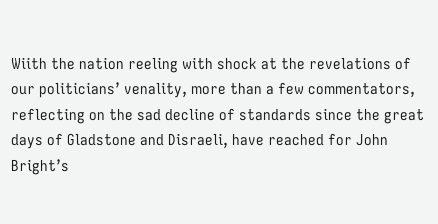Wiith the nation reeling with shock at the revelations of our politicians’ venality, more than a few commentators, reflecting on the sad decline of standards since the great days of Gladstone and Disraeli, have reached for John Bright’s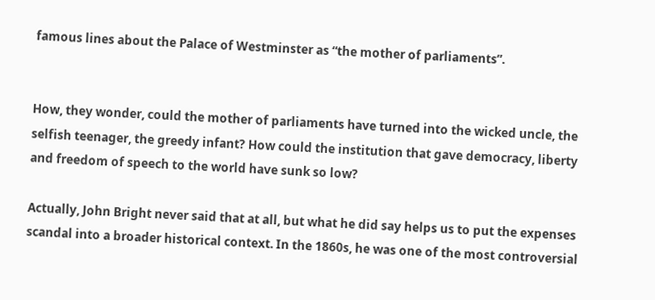famous lines about the Palace of Westminster as “the mother of parliaments”.


How, they wonder, could the mother of parliaments have turned into the wicked uncle, the selfish teenager, the greedy infant? How could the institution that gave democracy, liberty and freedom of speech to the world have sunk so low?

Actually, John Bright never said that at all, but what he did say helps us to put the expenses scandal into a broader historical context. In the 1860s, he was one of the most controversial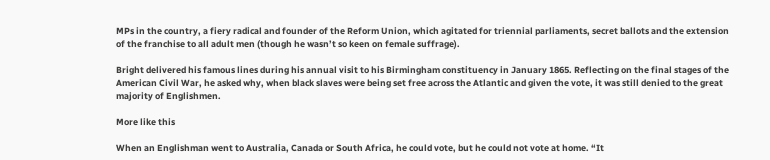MPs in the country, a fiery radical and founder of the Reform Union, which agitated for triennial parliaments, secret ballots and the extension of the franchise to all adult men (though he wasn’t so keen on female suffrage).

Bright delivered his famous lines during his annual visit to his Birmingham constituency in January 1865. Reflecting on the final stages of the American Civil War, he asked why, when black slaves were being set free across the Atlantic and given the vote, it was still denied to the great majority of Englishmen.

More like this

When an Englishman went to Australia, Canada or South Africa, he could vote, but he could not vote at home. “It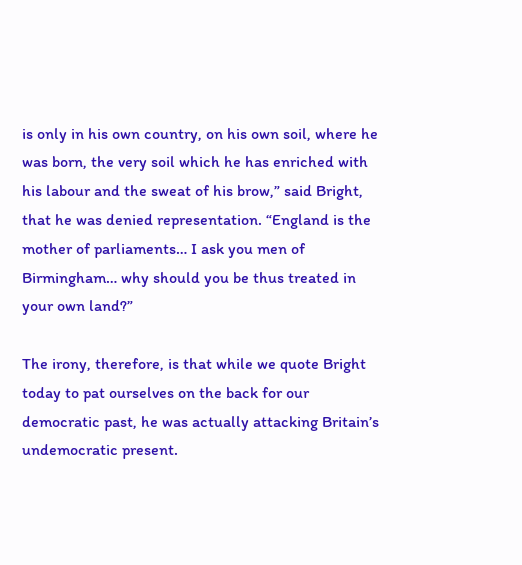is only in his own country, on his own soil, where he was born, the very soil which he has enriched with his labour and the sweat of his brow,” said Bright, that he was denied representation. “England is the mother of parliaments… I ask you men of Birmingham… why should you be thus treated in your own land?”

The irony, therefore, is that while we quote Bright today to pat ourselves on the back for our democratic past, he was actually attacking Britain’s undemocratic present.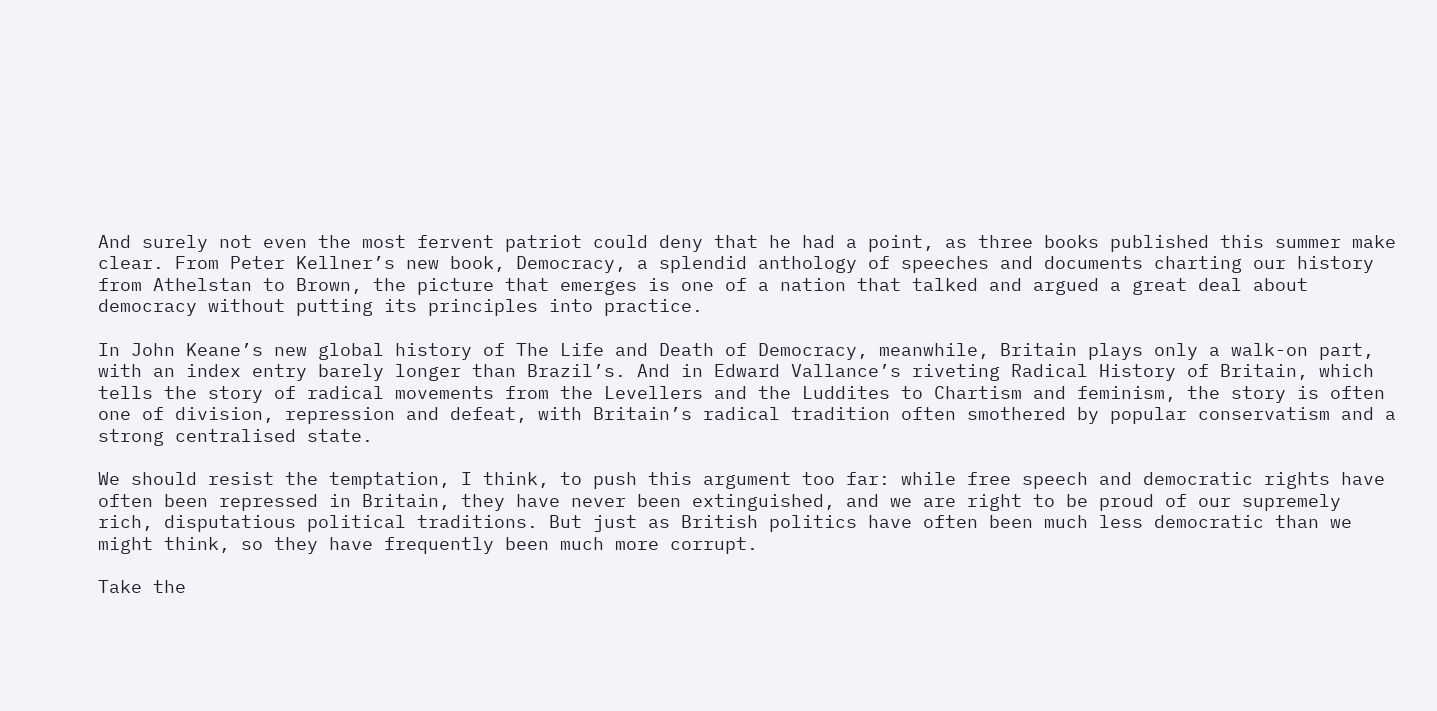And surely not even the most fervent patriot could deny that he had a point, as three books published this summer make clear. From Peter Kellner’s new book, Democracy, a splendid anthology of speeches and documents charting our history from Athelstan to Brown, the picture that emerges is one of a nation that talked and argued a great deal about democracy without putting its principles into practice.

In John Keane’s new global history of The Life and Death of Democracy, meanwhile, Britain plays only a walk-on part, with an index entry barely longer than Brazil’s. And in Edward Vallance’s riveting Radical History of Britain, which tells the story of radical movements from the Levellers and the Luddites to Chartism and feminism, the story is often one of division, repression and defeat, with Britain’s radical tradition often smothered by popular conservatism and a strong centralised state.

We should resist the temptation, I think, to push this argument too far: while free speech and democratic rights have often been repressed in Britain, they have never been extinguished, and we are right to be proud of our supremely rich, disputatious political traditions. But just as British politics have often been much less democratic than we might think, so they have frequently been much more corrupt.

Take the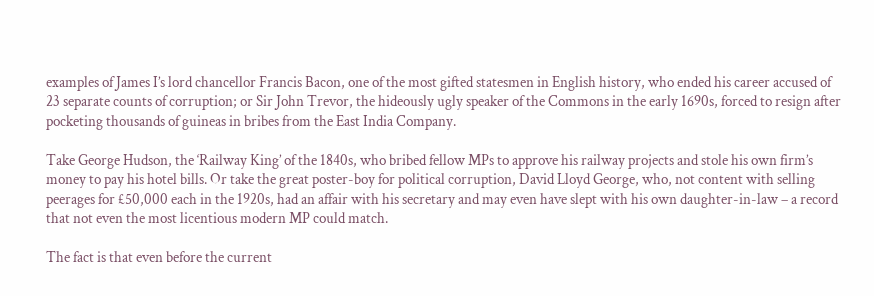examples of James I’s lord chancellor Francis Bacon, one of the most gifted statesmen in English history, who ended his career accused of 23 separate counts of corruption; or Sir John Trevor, the hideously ugly speaker of the Commons in the early 1690s, forced to resign after pocketing thousands of guineas in bribes from the East India Company.

Take George Hudson, the ‘Railway King’ of the 1840s, who bribed fellow MPs to approve his railway projects and stole his own firm’s money to pay his hotel bills. Or take the great poster-boy for political corruption, David Lloyd George, who, not content with selling peerages for £50,000 each in the 1920s, had an affair with his secretary and may even have slept with his own daughter-in-law – a record that not even the most licentious modern MP could match.

The fact is that even before the current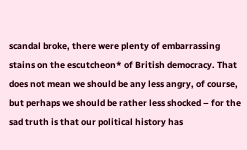scandal broke, there were plenty of embarrassing stains on the escutcheon* of British democracy. That does not mean we should be any less angry, of course, but perhaps we should be rather less shocked – for the sad truth is that our political history has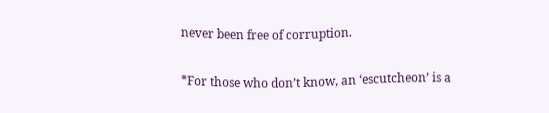never been free of corruption.


*For those who don’t know, an ‘escutcheon’ is a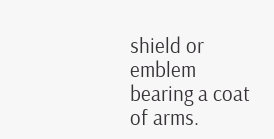shield or emblem bearing a coat of arms.